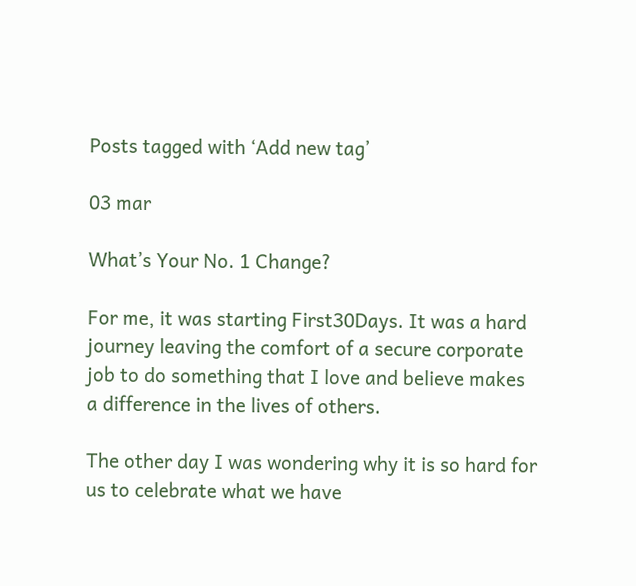Posts tagged with ‘Add new tag’

03 mar

What’s Your No. 1 Change?

For me, it was starting First30Days. It was a hard journey leaving the comfort of a secure corporate job to do something that I love and believe makes a difference in the lives of others.

The other day I was wondering why it is so hard for us to celebrate what we have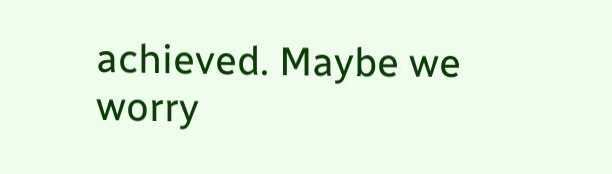achieved. Maybe we worry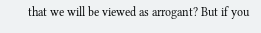that we will be viewed as arrogant? But if you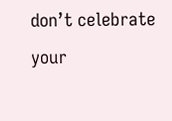don’t celebrate your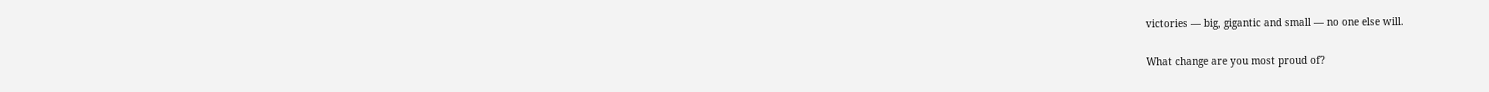victories — big, gigantic and small — no one else will.

What change are you most proud of?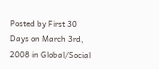Posted by First 30 Days on March 3rd, 2008 in Global/Social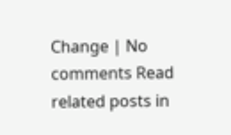Change | No comments Read related posts in